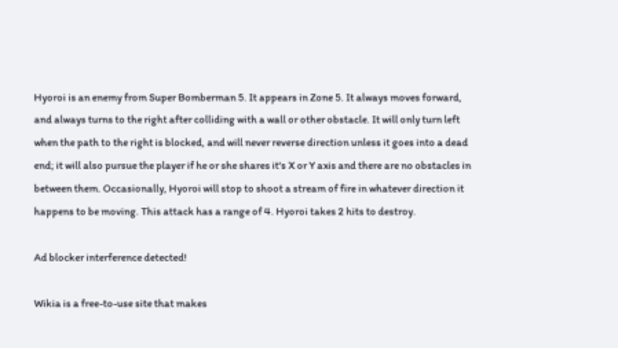Hyoroi is an enemy from Super Bomberman 5. It appears in Zone 5. It always moves forward, and always turns to the right after colliding with a wall or other obstacle. It will only turn left when the path to the right is blocked, and will never reverse direction unless it goes into a dead end; it will also pursue the player if he or she shares it's X or Y axis and there are no obstacles in between them. Occasionally, Hyoroi will stop to shoot a stream of fire in whatever direction it happens to be moving. This attack has a range of 4. Hyoroi takes 2 hits to destroy.

Ad blocker interference detected!

Wikia is a free-to-use site that makes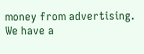money from advertising. We have a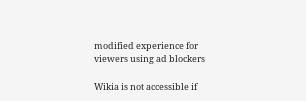modified experience for viewers using ad blockers

Wikia is not accessible if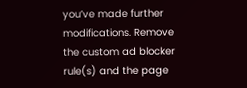you’ve made further modifications. Remove the custom ad blocker rule(s) and the page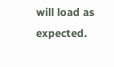will load as expected.